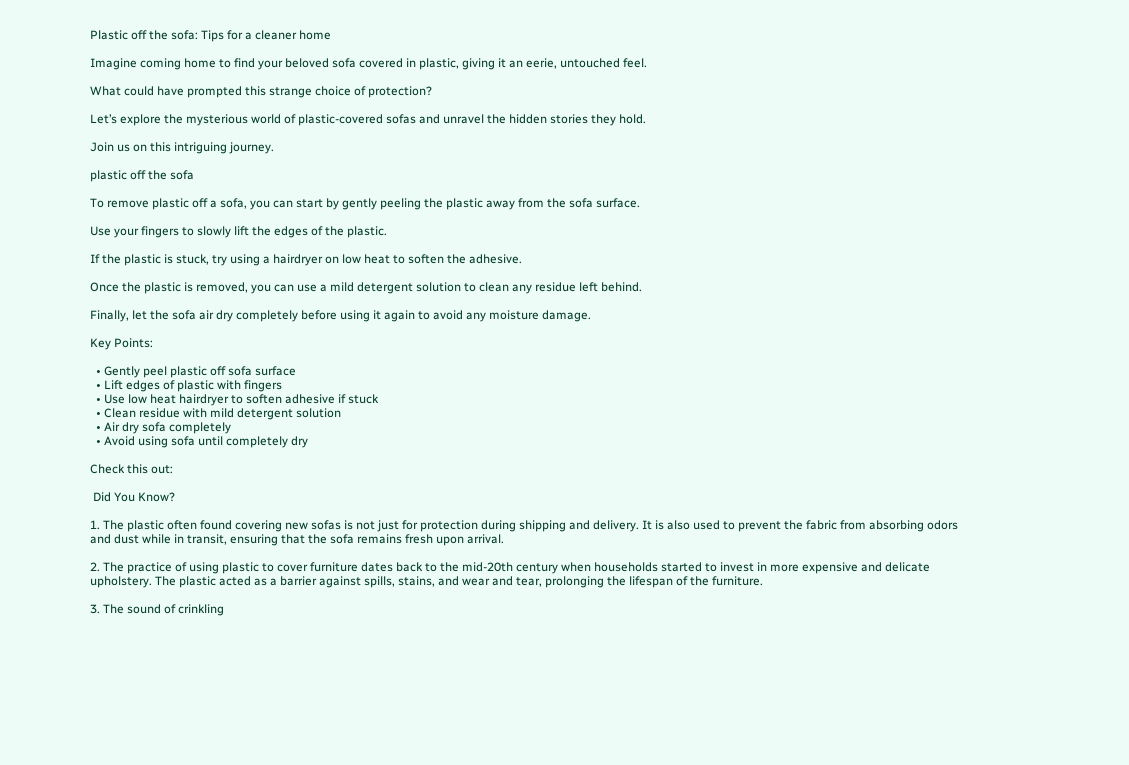Plastic off the sofa: Tips for a cleaner home

Imagine coming home to find your beloved sofa covered in plastic, giving it an eerie, untouched feel.

What could have prompted this strange choice of protection?

Let’s explore the mysterious world of plastic-covered sofas and unravel the hidden stories they hold.

Join us on this intriguing journey.

plastic off the sofa

To remove plastic off a sofa, you can start by gently peeling the plastic away from the sofa surface.

Use your fingers to slowly lift the edges of the plastic.

If the plastic is stuck, try using a hairdryer on low heat to soften the adhesive.

Once the plastic is removed, you can use a mild detergent solution to clean any residue left behind.

Finally, let the sofa air dry completely before using it again to avoid any moisture damage.

Key Points:

  • Gently peel plastic off sofa surface
  • Lift edges of plastic with fingers
  • Use low heat hairdryer to soften adhesive if stuck
  • Clean residue with mild detergent solution
  • Air dry sofa completely
  • Avoid using sofa until completely dry

Check this out:

 Did You Know?

1. The plastic often found covering new sofas is not just for protection during shipping and delivery. It is also used to prevent the fabric from absorbing odors and dust while in transit, ensuring that the sofa remains fresh upon arrival.

2. The practice of using plastic to cover furniture dates back to the mid-20th century when households started to invest in more expensive and delicate upholstery. The plastic acted as a barrier against spills, stains, and wear and tear, prolonging the lifespan of the furniture.

3. The sound of crinkling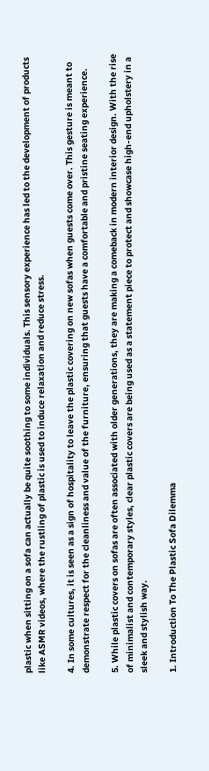plastic when sitting on a sofa can actually be quite soothing to some individuals. This sensory experience has led to the development of products like ASMR videos, where the rustling of plastic is used to induce relaxation and reduce stress.

4. In some cultures, it is seen as a sign of hospitality to leave the plastic covering on new sofas when guests come over. This gesture is meant to demonstrate respect for the cleanliness and value of the furniture, ensuring that guests have a comfortable and pristine seating experience.

5. While plastic covers on sofas are often associated with older generations, they are making a comeback in modern interior design. With the rise of minimalist and contemporary styles, clear plastic covers are being used as a statement piece to protect and showcase high-end upholstery in a sleek and stylish way.

1. Introduction To The Plastic Sofa Dilemma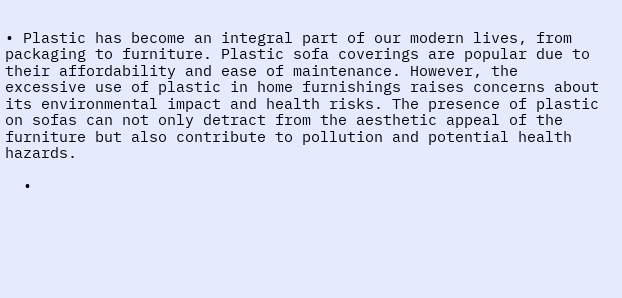• Plastic has become an integral part of our modern lives, from packaging to furniture. Plastic sofa coverings are popular due to their affordability and ease of maintenance. However, the excessive use of plastic in home furnishings raises concerns about its environmental impact and health risks. The presence of plastic on sofas can not only detract from the aesthetic appeal of the furniture but also contribute to pollution and potential health hazards.

  •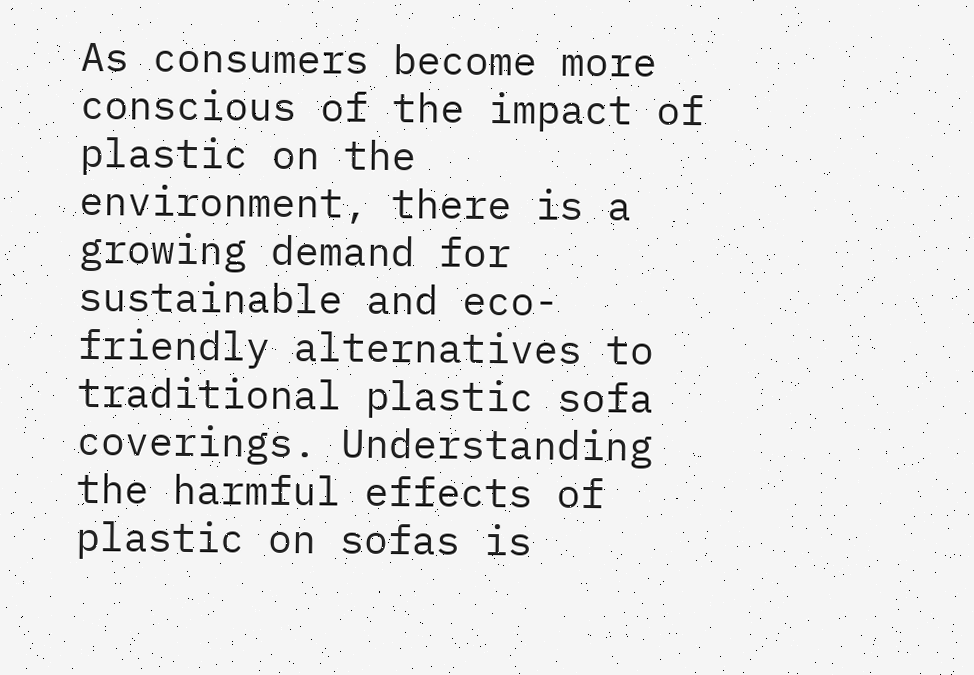As consumers become more conscious of the impact of plastic on the environment, there is a growing demand for sustainable and eco-friendly alternatives to traditional plastic sofa coverings. Understanding the harmful effects of plastic on sofas is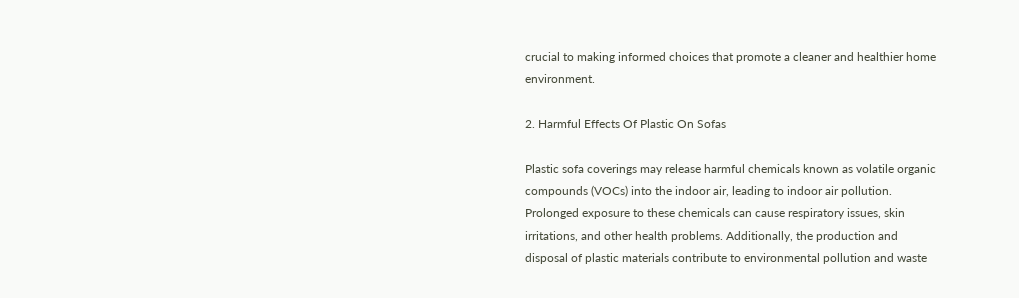crucial to making informed choices that promote a cleaner and healthier home environment.

2. Harmful Effects Of Plastic On Sofas

Plastic sofa coverings may release harmful chemicals known as volatile organic compounds (VOCs) into the indoor air, leading to indoor air pollution. Prolonged exposure to these chemicals can cause respiratory issues, skin irritations, and other health problems. Additionally, the production and disposal of plastic materials contribute to environmental pollution and waste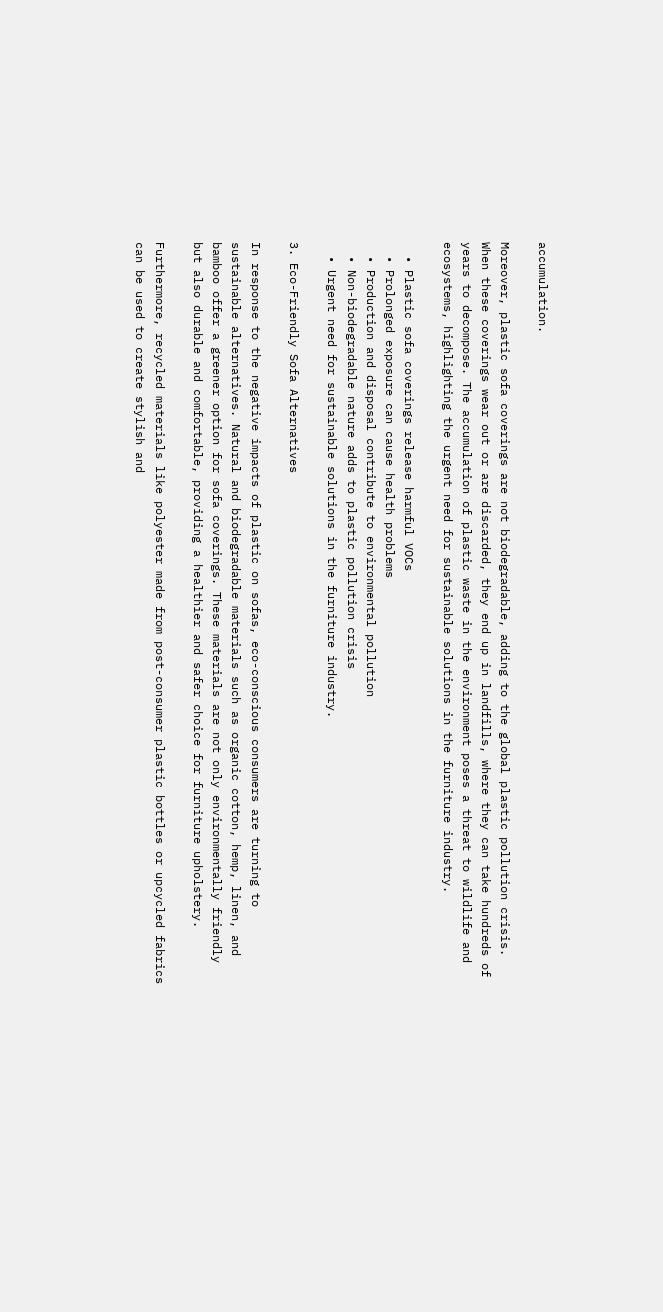accumulation.

Moreover, plastic sofa coverings are not biodegradable, adding to the global plastic pollution crisis. When these coverings wear out or are discarded, they end up in landfills, where they can take hundreds of years to decompose. The accumulation of plastic waste in the environment poses a threat to wildlife and ecosystems, highlighting the urgent need for sustainable solutions in the furniture industry.

  • Plastic sofa coverings release harmful VOCs
  • Prolonged exposure can cause health problems
  • Production and disposal contribute to environmental pollution
  • Non-biodegradable nature adds to plastic pollution crisis
  • Urgent need for sustainable solutions in the furniture industry.

3. Eco-Friendly Sofa Alternatives

In response to the negative impacts of plastic on sofas, eco-conscious consumers are turning to sustainable alternatives. Natural and biodegradable materials such as organic cotton, hemp, linen, and bamboo offer a greener option for sofa coverings. These materials are not only environmentally friendly but also durable and comfortable, providing a healthier and safer choice for furniture upholstery.

Furthermore, recycled materials like polyester made from post-consumer plastic bottles or upcycled fabrics can be used to create stylish and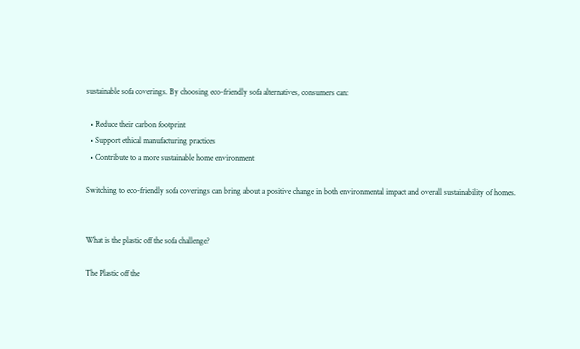sustainable sofa coverings. By choosing eco-friendly sofa alternatives, consumers can:

  • Reduce their carbon footprint
  • Support ethical manufacturing practices
  • Contribute to a more sustainable home environment

Switching to eco-friendly sofa coverings can bring about a positive change in both environmental impact and overall sustainability of homes.


What is the plastic off the sofa challenge?

The Plastic off the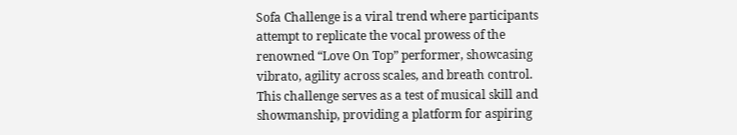Sofa Challenge is a viral trend where participants attempt to replicate the vocal prowess of the renowned “Love On Top” performer, showcasing vibrato, agility across scales, and breath control. This challenge serves as a test of musical skill and showmanship, providing a platform for aspiring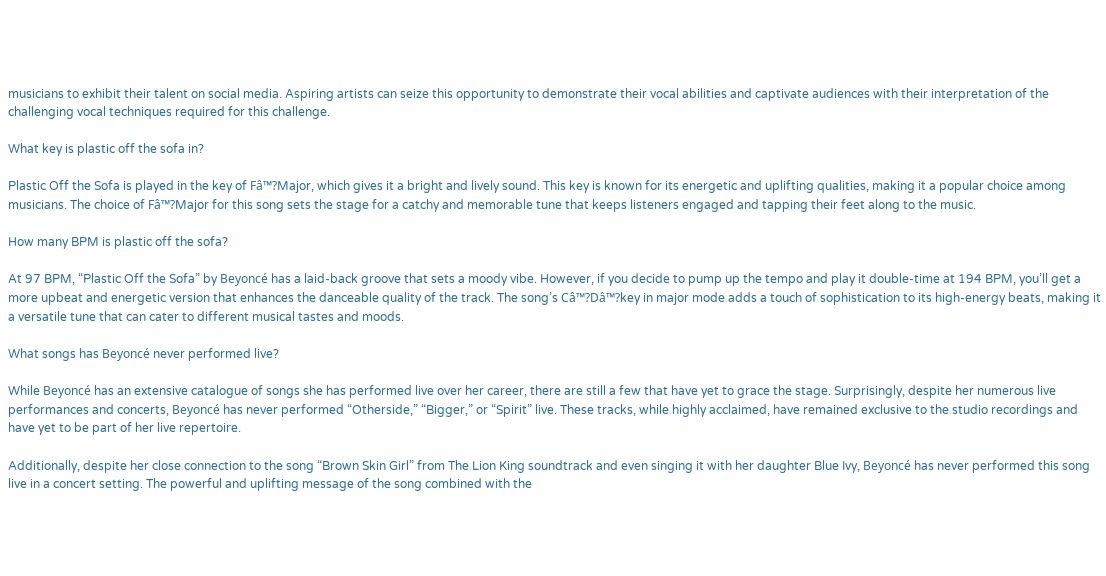musicians to exhibit their talent on social media. Aspiring artists can seize this opportunity to demonstrate their vocal abilities and captivate audiences with their interpretation of the challenging vocal techniques required for this challenge.

What key is plastic off the sofa in?

Plastic Off the Sofa is played in the key of Fâ™?Major, which gives it a bright and lively sound. This key is known for its energetic and uplifting qualities, making it a popular choice among musicians. The choice of Fâ™?Major for this song sets the stage for a catchy and memorable tune that keeps listeners engaged and tapping their feet along to the music.

How many BPM is plastic off the sofa?

At 97 BPM, “Plastic Off the Sofa” by Beyoncé has a laid-back groove that sets a moody vibe. However, if you decide to pump up the tempo and play it double-time at 194 BPM, you’ll get a more upbeat and energetic version that enhances the danceable quality of the track. The song’s Câ™?Dâ™?key in major mode adds a touch of sophistication to its high-energy beats, making it a versatile tune that can cater to different musical tastes and moods.

What songs has Beyoncé never performed live?

While Beyoncé has an extensive catalogue of songs she has performed live over her career, there are still a few that have yet to grace the stage. Surprisingly, despite her numerous live performances and concerts, Beyoncé has never performed “Otherside,” “Bigger,” or “Spirit” live. These tracks, while highly acclaimed, have remained exclusive to the studio recordings and have yet to be part of her live repertoire.

Additionally, despite her close connection to the song “Brown Skin Girl” from The Lion King soundtrack and even singing it with her daughter Blue Ivy, Beyoncé has never performed this song live in a concert setting. The powerful and uplifting message of the song combined with the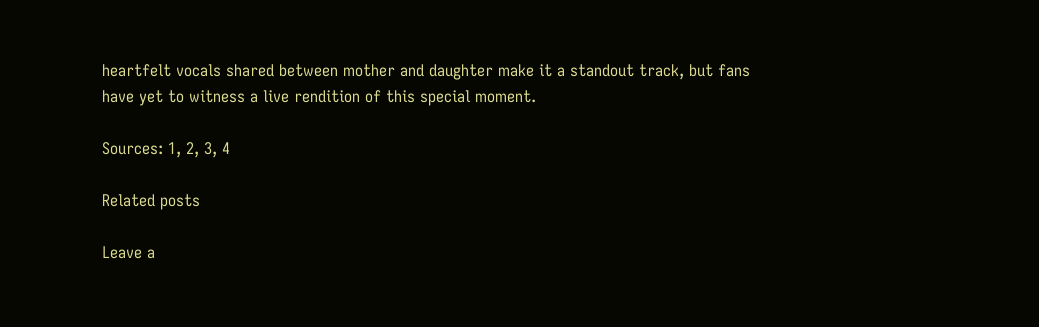heartfelt vocals shared between mother and daughter make it a standout track, but fans have yet to witness a live rendition of this special moment.

Sources: 1, 2, 3, 4

Related posts

Leave a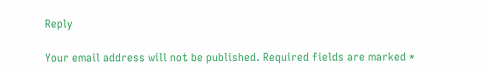Reply

Your email address will not be published. Required fields are marked *